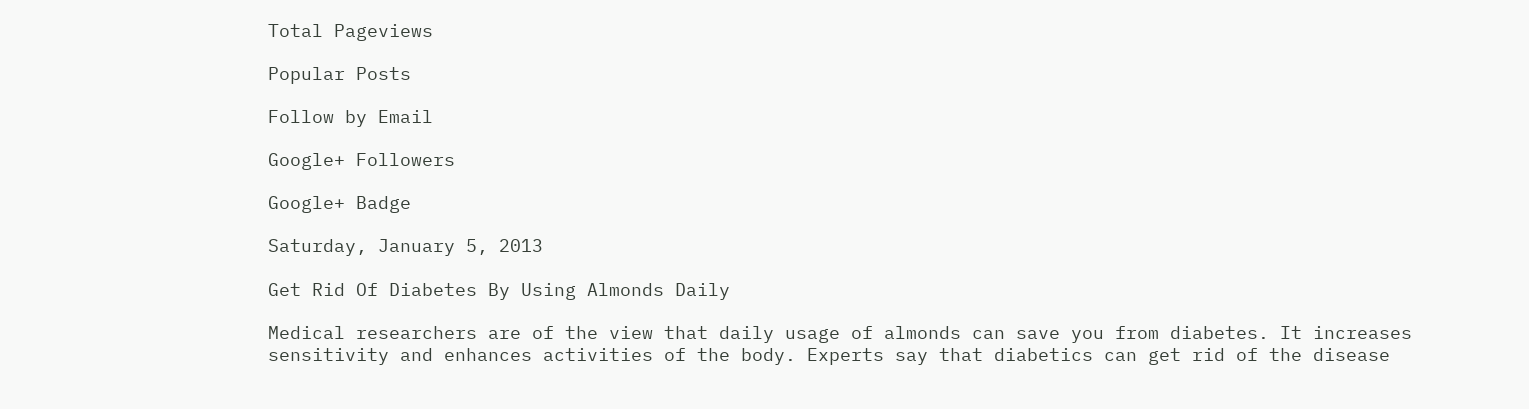Total Pageviews

Popular Posts

Follow by Email

Google+ Followers

Google+ Badge

Saturday, January 5, 2013

Get Rid Of Diabetes By Using Almonds Daily

Medical researchers are of the view that daily usage of almonds can save you from diabetes. It increases sensitivity and enhances activities of the body. Experts say that diabetics can get rid of the disease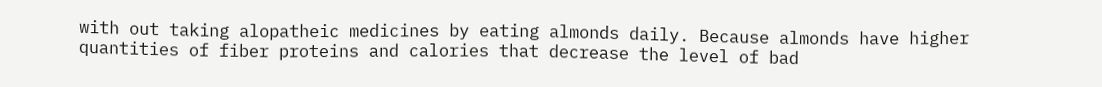with out taking alopatheic medicines by eating almonds daily. Because almonds have higher quantities of fiber proteins and calories that decrease the level of bad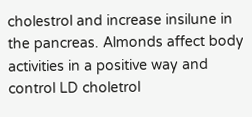cholestrol and increase insilune in the pancreas. Almonds affect body activities in a positive way and control LD choletrol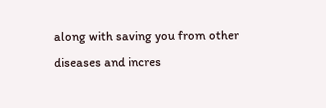along with saving you from other diseases and incres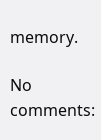memory.

No comments: